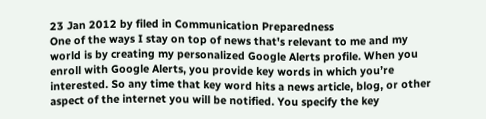23 Jan 2012 by filed in Communication Preparedness
One of the ways I stay on top of news that's relevant to me and my world is by creating my personalized Google Alerts profile. When you enroll with Google Alerts, you provide key words in which you’re interested. So any time that key word hits a news article, blog, or other aspect of the internet you will be notified. You specify the key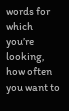words for which you’re looking, how often you want to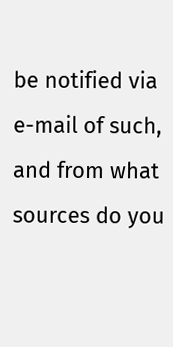be notified via e-mail of such, and from what sources do you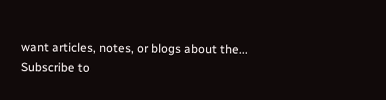want articles, notes, or blogs about the...
Subscribe to